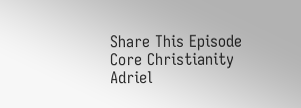Share This Episode
Core Christianity Adriel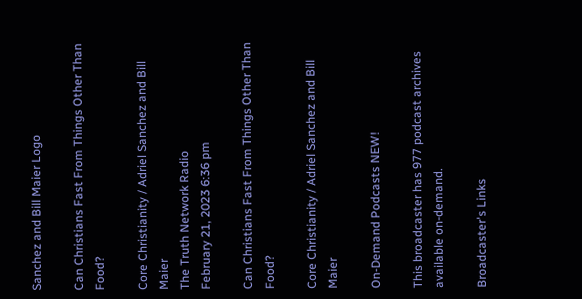Sanchez and Bill Maier Logo

Can Christians Fast From Things Other Than Food?

Core Christianity / Adriel Sanchez and Bill Maier
The Truth Network Radio
February 21, 2023 6:36 pm

Can Christians Fast From Things Other Than Food?

Core Christianity / Adriel Sanchez and Bill Maier

On-Demand Podcasts NEW!

This broadcaster has 977 podcast archives available on-demand.

Broadcaster's Links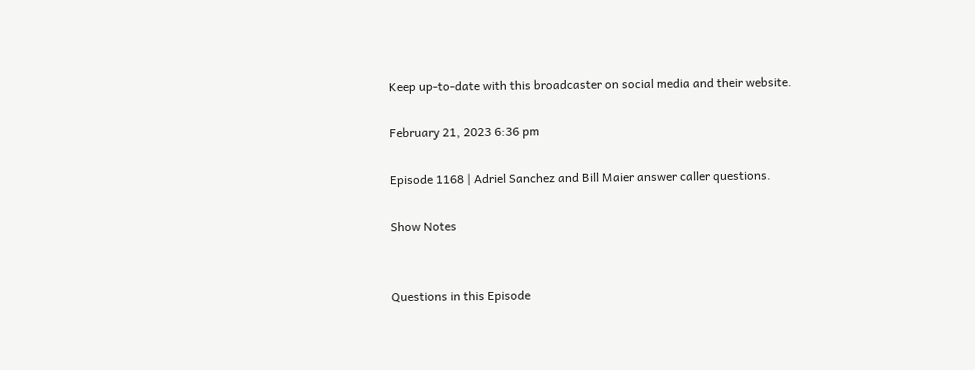Keep up-to-date with this broadcaster on social media and their website.

February 21, 2023 6:36 pm

Episode 1168 | Adriel Sanchez and Bill Maier answer caller questions.

Show Notes


Questions in this Episode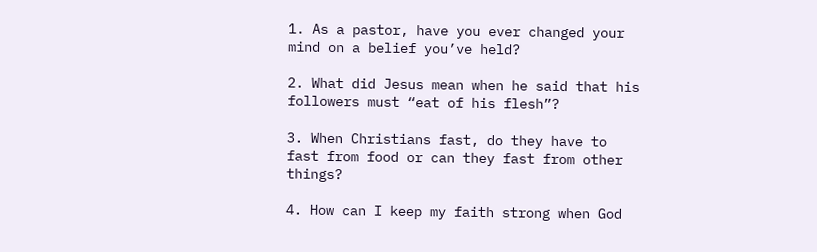1. As a pastor, have you ever changed your mind on a belief you’ve held?

2. What did Jesus mean when he said that his followers must “eat of his flesh”?

3. When Christians fast, do they have to fast from food or can they fast from other things?

4. How can I keep my faith strong when God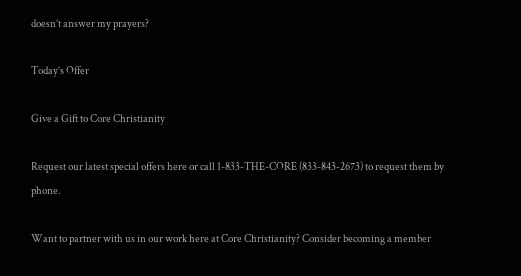doesn’t answer my prayers?

Today’s Offer

Give a Gift to Core Christianity

Request our latest special offers here or call 1-833-THE-CORE (833-843-2673) to request them by phone.

Want to partner with us in our work here at Core Christianity? Consider becoming a member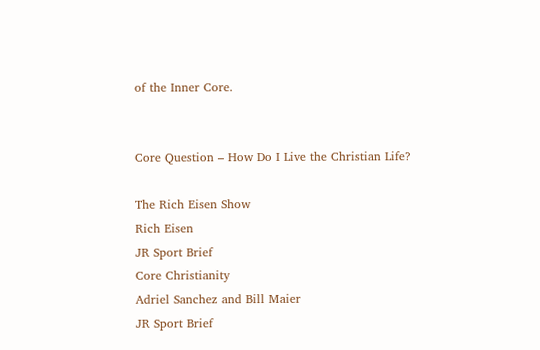of the Inner Core.


Core Question – How Do I Live the Christian Life?

The Rich Eisen Show
Rich Eisen
JR Sport Brief
Core Christianity
Adriel Sanchez and Bill Maier
JR Sport Brief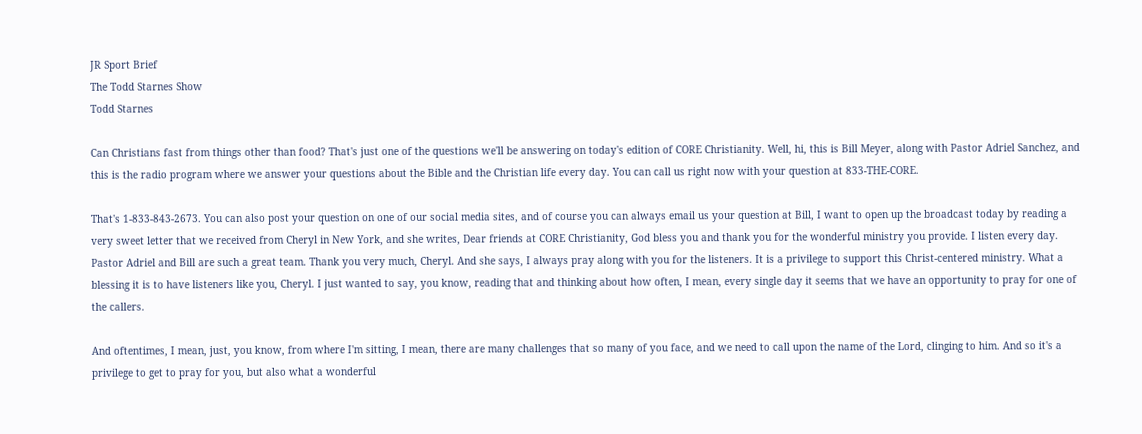JR Sport Brief
The Todd Starnes Show
Todd Starnes

Can Christians fast from things other than food? That's just one of the questions we'll be answering on today's edition of CORE Christianity. Well, hi, this is Bill Meyer, along with Pastor Adriel Sanchez, and this is the radio program where we answer your questions about the Bible and the Christian life every day. You can call us right now with your question at 833-THE-CORE.

That's 1-833-843-2673. You can also post your question on one of our social media sites, and of course you can always email us your question at Bill, I want to open up the broadcast today by reading a very sweet letter that we received from Cheryl in New York, and she writes, Dear friends at CORE Christianity, God bless you and thank you for the wonderful ministry you provide. I listen every day. Pastor Adriel and Bill are such a great team. Thank you very much, Cheryl. And she says, I always pray along with you for the listeners. It is a privilege to support this Christ-centered ministry. What a blessing it is to have listeners like you, Cheryl. I just wanted to say, you know, reading that and thinking about how often, I mean, every single day it seems that we have an opportunity to pray for one of the callers.

And oftentimes, I mean, just, you know, from where I'm sitting, I mean, there are many challenges that so many of you face, and we need to call upon the name of the Lord, clinging to him. And so it's a privilege to get to pray for you, but also what a wonderful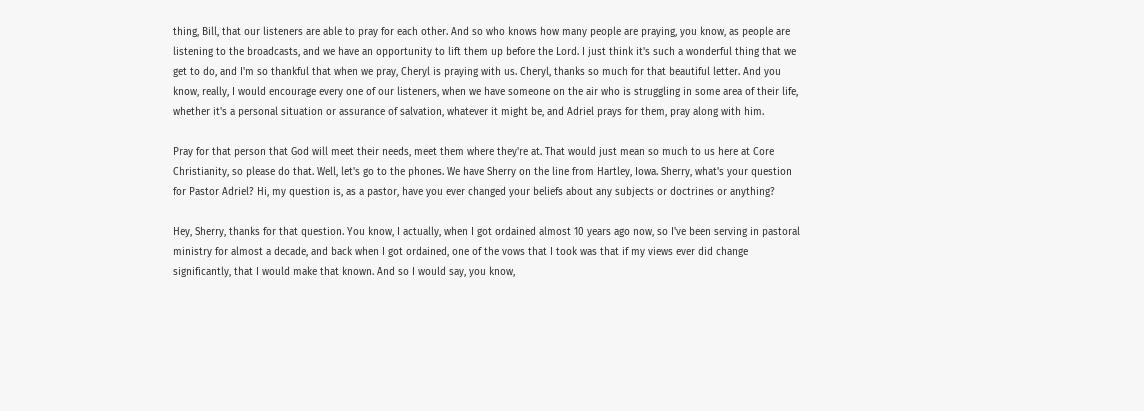thing, Bill, that our listeners are able to pray for each other. And so who knows how many people are praying, you know, as people are listening to the broadcasts, and we have an opportunity to lift them up before the Lord. I just think it's such a wonderful thing that we get to do, and I'm so thankful that when we pray, Cheryl is praying with us. Cheryl, thanks so much for that beautiful letter. And you know, really, I would encourage every one of our listeners, when we have someone on the air who is struggling in some area of their life, whether it's a personal situation or assurance of salvation, whatever it might be, and Adriel prays for them, pray along with him.

Pray for that person that God will meet their needs, meet them where they're at. That would just mean so much to us here at Core Christianity, so please do that. Well, let's go to the phones. We have Sherry on the line from Hartley, Iowa. Sherry, what's your question for Pastor Adriel? Hi, my question is, as a pastor, have you ever changed your beliefs about any subjects or doctrines or anything?

Hey, Sherry, thanks for that question. You know, I actually, when I got ordained almost 10 years ago now, so I've been serving in pastoral ministry for almost a decade, and back when I got ordained, one of the vows that I took was that if my views ever did change significantly, that I would make that known. And so I would say, you know,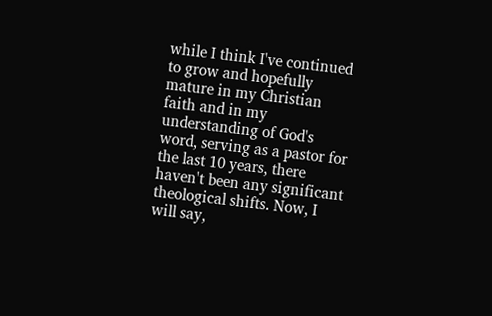while I think I've continued to grow and hopefully mature in my Christian faith and in my understanding of God's word, serving as a pastor for the last 10 years, there haven't been any significant theological shifts. Now, I will say,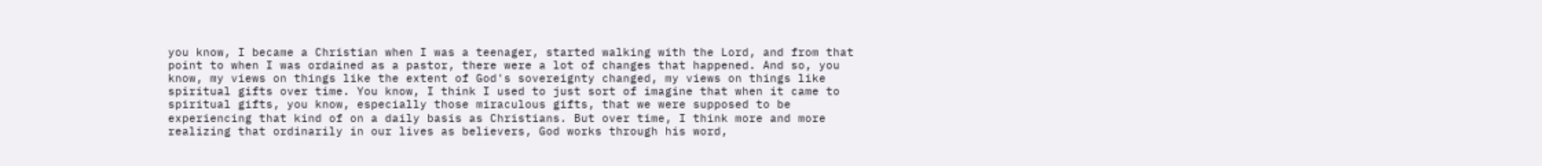you know, I became a Christian when I was a teenager, started walking with the Lord, and from that point to when I was ordained as a pastor, there were a lot of changes that happened. And so, you know, my views on things like the extent of God's sovereignty changed, my views on things like spiritual gifts over time. You know, I think I used to just sort of imagine that when it came to spiritual gifts, you know, especially those miraculous gifts, that we were supposed to be experiencing that kind of on a daily basis as Christians. But over time, I think more and more realizing that ordinarily in our lives as believers, God works through his word,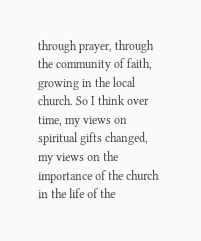through prayer, through the community of faith, growing in the local church. So I think over time, my views on spiritual gifts changed, my views on the importance of the church in the life of the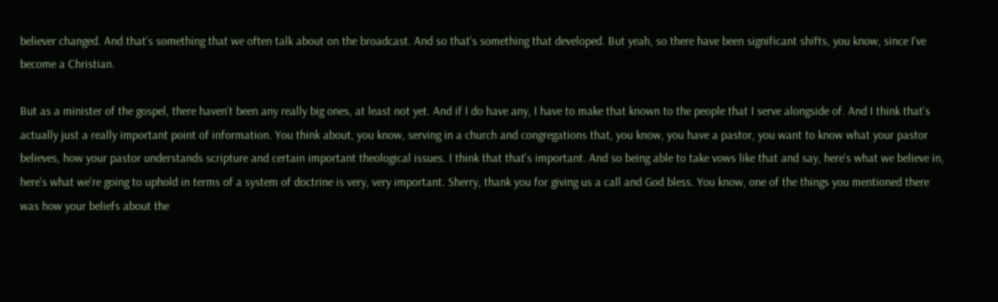believer changed. And that's something that we often talk about on the broadcast. And so that's something that developed. But yeah, so there have been significant shifts, you know, since I've become a Christian.

But as a minister of the gospel, there haven't been any really big ones, at least not yet. And if I do have any, I have to make that known to the people that I serve alongside of. And I think that's actually just a really important point of information. You think about, you know, serving in a church and congregations that, you know, you have a pastor, you want to know what your pastor believes, how your pastor understands scripture and certain important theological issues. I think that that's important. And so being able to take vows like that and say, here's what we believe in, here's what we're going to uphold in terms of a system of doctrine is very, very important. Sherry, thank you for giving us a call and God bless. You know, one of the things you mentioned there was how your beliefs about the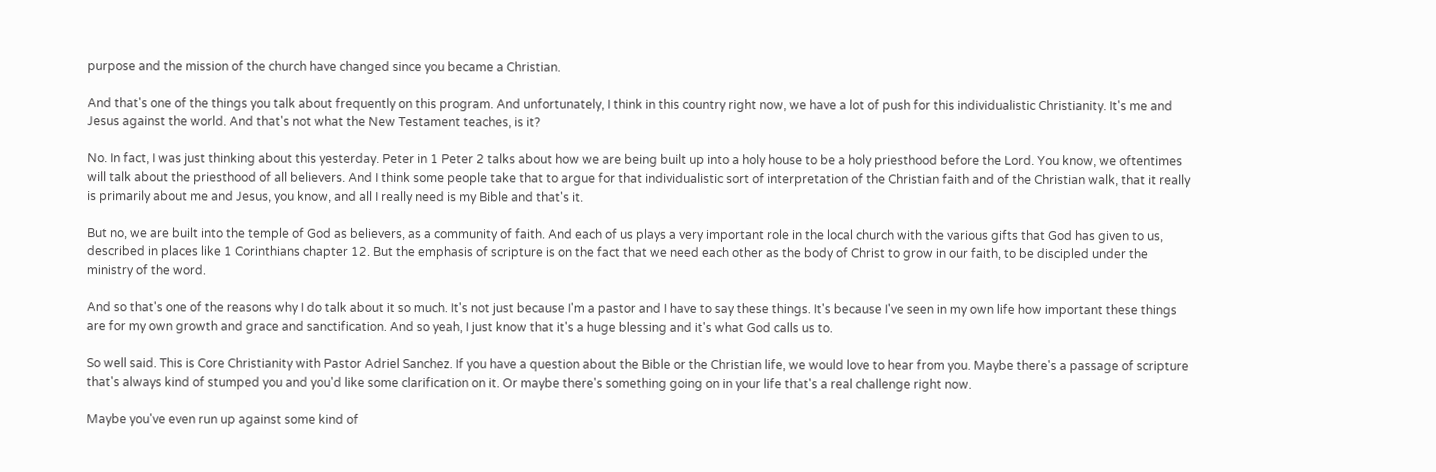purpose and the mission of the church have changed since you became a Christian.

And that's one of the things you talk about frequently on this program. And unfortunately, I think in this country right now, we have a lot of push for this individualistic Christianity. It's me and Jesus against the world. And that's not what the New Testament teaches, is it?

No. In fact, I was just thinking about this yesterday. Peter in 1 Peter 2 talks about how we are being built up into a holy house to be a holy priesthood before the Lord. You know, we oftentimes will talk about the priesthood of all believers. And I think some people take that to argue for that individualistic sort of interpretation of the Christian faith and of the Christian walk, that it really is primarily about me and Jesus, you know, and all I really need is my Bible and that's it.

But no, we are built into the temple of God as believers, as a community of faith. And each of us plays a very important role in the local church with the various gifts that God has given to us, described in places like 1 Corinthians chapter 12. But the emphasis of scripture is on the fact that we need each other as the body of Christ to grow in our faith, to be discipled under the ministry of the word.

And so that's one of the reasons why I do talk about it so much. It's not just because I'm a pastor and I have to say these things. It's because I've seen in my own life how important these things are for my own growth and grace and sanctification. And so yeah, I just know that it's a huge blessing and it's what God calls us to.

So well said. This is Core Christianity with Pastor Adriel Sanchez. If you have a question about the Bible or the Christian life, we would love to hear from you. Maybe there's a passage of scripture that's always kind of stumped you and you'd like some clarification on it. Or maybe there's something going on in your life that's a real challenge right now.

Maybe you've even run up against some kind of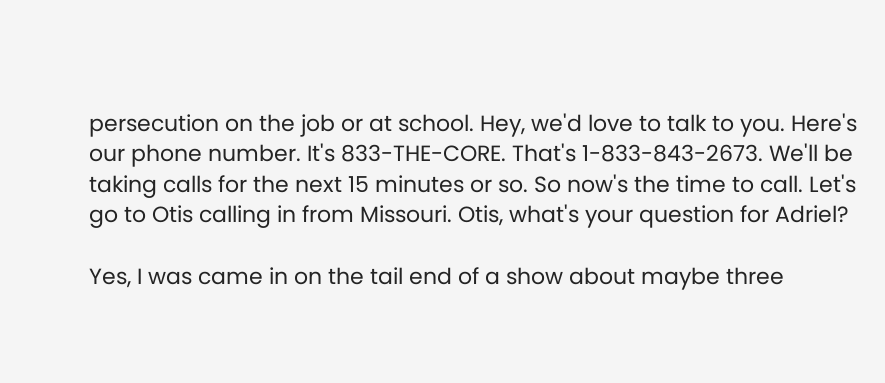persecution on the job or at school. Hey, we'd love to talk to you. Here's our phone number. It's 833-THE-CORE. That's 1-833-843-2673. We'll be taking calls for the next 15 minutes or so. So now's the time to call. Let's go to Otis calling in from Missouri. Otis, what's your question for Adriel?

Yes, I was came in on the tail end of a show about maybe three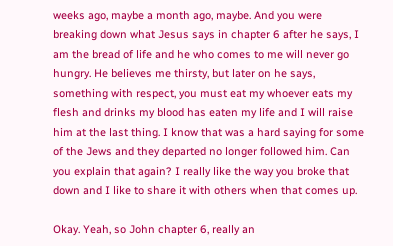weeks ago, maybe a month ago, maybe. And you were breaking down what Jesus says in chapter 6 after he says, I am the bread of life and he who comes to me will never go hungry. He believes me thirsty, but later on he says, something with respect, you must eat my whoever eats my flesh and drinks my blood has eaten my life and I will raise him at the last thing. I know that was a hard saying for some of the Jews and they departed no longer followed him. Can you explain that again? I really like the way you broke that down and I like to share it with others when that comes up.

Okay. Yeah, so John chapter 6, really an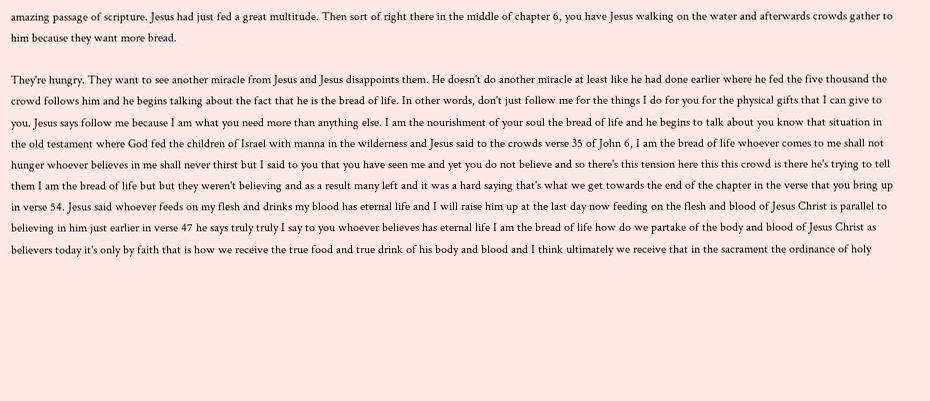amazing passage of scripture. Jesus had just fed a great multitude. Then sort of right there in the middle of chapter 6, you have Jesus walking on the water and afterwards crowds gather to him because they want more bread.

They're hungry. They want to see another miracle from Jesus and Jesus disappoints them. He doesn't do another miracle at least like he had done earlier where he fed the five thousand the crowd follows him and he begins talking about the fact that he is the bread of life. In other words, don't just follow me for the things I do for you for the physical gifts that I can give to you. Jesus says follow me because I am what you need more than anything else. I am the nourishment of your soul the bread of life and he begins to talk about you know that situation in the old testament where God fed the children of Israel with manna in the wilderness and Jesus said to the crowds verse 35 of John 6, I am the bread of life whoever comes to me shall not hunger whoever believes in me shall never thirst but I said to you that you have seen me and yet you do not believe and so there's this tension here this this crowd is there he's trying to tell them I am the bread of life but but they weren't believing and as a result many left and it was a hard saying that's what we get towards the end of the chapter in the verse that you bring up in verse 54. Jesus said whoever feeds on my flesh and drinks my blood has eternal life and I will raise him up at the last day now feeding on the flesh and blood of Jesus Christ is parallel to believing in him just earlier in verse 47 he says truly truly I say to you whoever believes has eternal life I am the bread of life how do we partake of the body and blood of Jesus Christ as believers today it's only by faith that is how we receive the true food and true drink of his body and blood and I think ultimately we receive that in the sacrament the ordinance of holy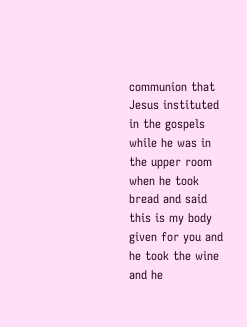communion that Jesus instituted in the gospels while he was in the upper room when he took bread and said this is my body given for you and he took the wine and he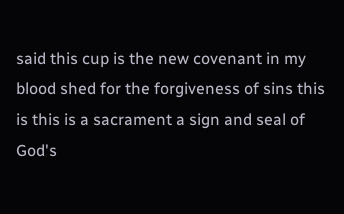said this cup is the new covenant in my blood shed for the forgiveness of sins this is this is a sacrament a sign and seal of God's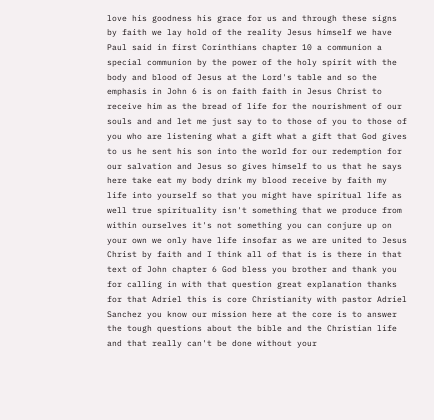love his goodness his grace for us and through these signs by faith we lay hold of the reality Jesus himself we have Paul said in first Corinthians chapter 10 a communion a special communion by the power of the holy spirit with the body and blood of Jesus at the Lord's table and so the emphasis in John 6 is on faith faith in Jesus Christ to receive him as the bread of life for the nourishment of our souls and and let me just say to to those of you to those of you who are listening what a gift what a gift that God gives to us he sent his son into the world for our redemption for our salvation and Jesus so gives himself to us that he says here take eat my body drink my blood receive by faith my life into yourself so that you might have spiritual life as well true spirituality isn't something that we produce from within ourselves it's not something you can conjure up on your own we only have life insofar as we are united to Jesus Christ by faith and I think all of that is is there in that text of John chapter 6 God bless you brother and thank you for calling in with that question great explanation thanks for that Adriel this is core Christianity with pastor Adriel Sanchez you know our mission here at the core is to answer the tough questions about the bible and the Christian life and that really can't be done without your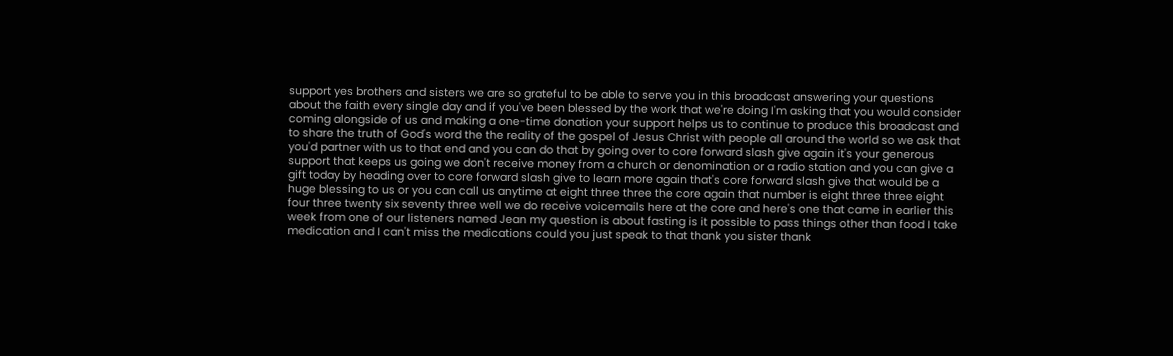support yes brothers and sisters we are so grateful to be able to serve you in this broadcast answering your questions about the faith every single day and if you've been blessed by the work that we're doing I'm asking that you would consider coming alongside of us and making a one-time donation your support helps us to continue to produce this broadcast and to share the truth of God's word the the reality of the gospel of Jesus Christ with people all around the world so we ask that you'd partner with us to that end and you can do that by going over to core forward slash give again it's your generous support that keeps us going we don't receive money from a church or denomination or a radio station and you can give a gift today by heading over to core forward slash give to learn more again that's core forward slash give that would be a huge blessing to us or you can call us anytime at eight three three the core again that number is eight three three eight four three twenty six seventy three well we do receive voicemails here at the core and here's one that came in earlier this week from one of our listeners named Jean my question is about fasting is it possible to pass things other than food I take medication and I can't miss the medications could you just speak to that thank you sister thank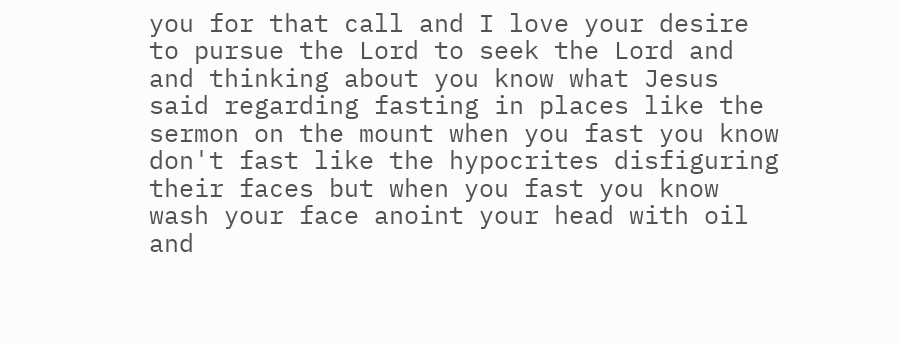you for that call and I love your desire to pursue the Lord to seek the Lord and and thinking about you know what Jesus said regarding fasting in places like the sermon on the mount when you fast you know don't fast like the hypocrites disfiguring their faces but when you fast you know wash your face anoint your head with oil and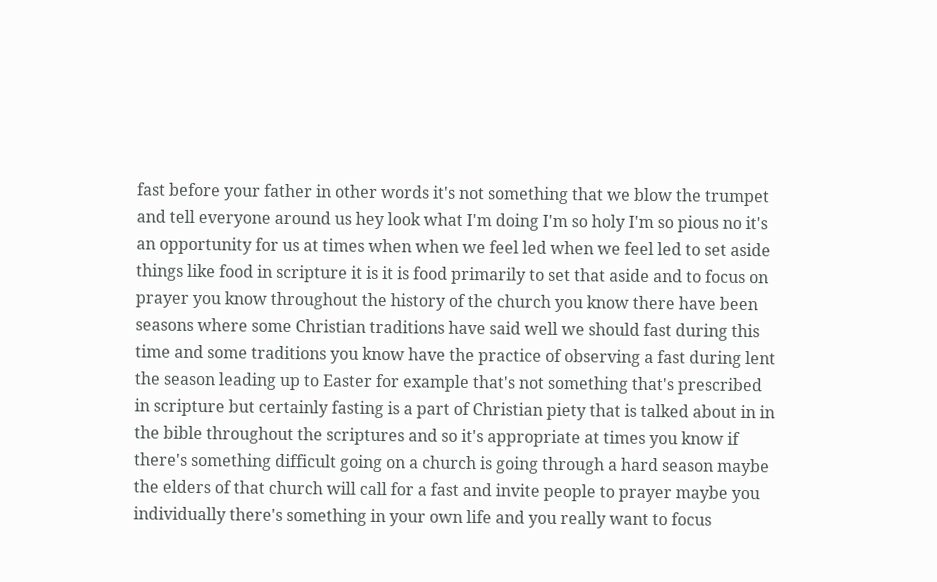fast before your father in other words it's not something that we blow the trumpet and tell everyone around us hey look what I'm doing I'm so holy I'm so pious no it's an opportunity for us at times when when we feel led when we feel led to set aside things like food in scripture it is it is food primarily to set that aside and to focus on prayer you know throughout the history of the church you know there have been seasons where some Christian traditions have said well we should fast during this time and some traditions you know have the practice of observing a fast during lent the season leading up to Easter for example that's not something that's prescribed in scripture but certainly fasting is a part of Christian piety that is talked about in in the bible throughout the scriptures and so it's appropriate at times you know if there's something difficult going on a church is going through a hard season maybe the elders of that church will call for a fast and invite people to prayer maybe you individually there's something in your own life and you really want to focus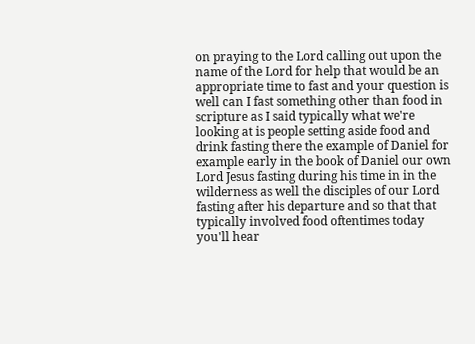on praying to the Lord calling out upon the name of the Lord for help that would be an appropriate time to fast and your question is well can I fast something other than food in scripture as I said typically what we're looking at is people setting aside food and drink fasting there the example of Daniel for example early in the book of Daniel our own Lord Jesus fasting during his time in in the wilderness as well the disciples of our Lord fasting after his departure and so that that typically involved food oftentimes today you'll hear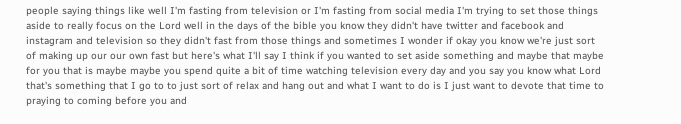people saying things like well I'm fasting from television or I'm fasting from social media I'm trying to set those things aside to really focus on the Lord well in the days of the bible you know they didn't have twitter and facebook and instagram and television so they didn't fast from those things and sometimes I wonder if okay you know we're just sort of making up our our own fast but here's what I'll say I think if you wanted to set aside something and maybe that maybe for you that is maybe maybe you spend quite a bit of time watching television every day and you say you know what Lord that's something that I go to to just sort of relax and hang out and what I want to do is I just want to devote that time to praying to coming before you and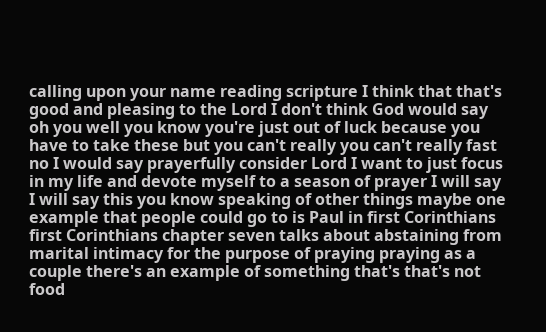calling upon your name reading scripture I think that that's good and pleasing to the Lord I don't think God would say oh you well you know you're just out of luck because you have to take these but you can't really you can't really fast no I would say prayerfully consider Lord I want to just focus in my life and devote myself to a season of prayer I will say I will say this you know speaking of other things maybe one example that people could go to is Paul in first Corinthians first Corinthians chapter seven talks about abstaining from marital intimacy for the purpose of praying praying as a couple there's an example of something that's that's not food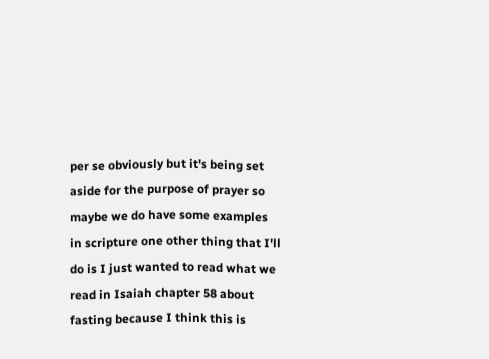per se obviously but it's being set aside for the purpose of prayer so maybe we do have some examples in scripture one other thing that I'll do is I just wanted to read what we read in Isaiah chapter 58 about fasting because I think this is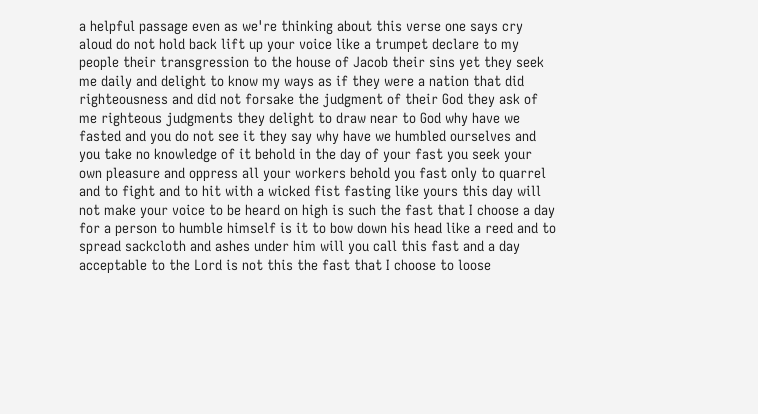a helpful passage even as we're thinking about this verse one says cry aloud do not hold back lift up your voice like a trumpet declare to my people their transgression to the house of Jacob their sins yet they seek me daily and delight to know my ways as if they were a nation that did righteousness and did not forsake the judgment of their God they ask of me righteous judgments they delight to draw near to God why have we fasted and you do not see it they say why have we humbled ourselves and you take no knowledge of it behold in the day of your fast you seek your own pleasure and oppress all your workers behold you fast only to quarrel and to fight and to hit with a wicked fist fasting like yours this day will not make your voice to be heard on high is such the fast that I choose a day for a person to humble himself is it to bow down his head like a reed and to spread sackcloth and ashes under him will you call this fast and a day acceptable to the Lord is not this the fast that I choose to loose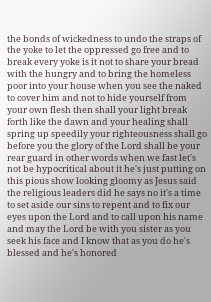the bonds of wickedness to undo the straps of the yoke to let the oppressed go free and to break every yoke is it not to share your bread with the hungry and to bring the homeless poor into your house when you see the naked to cover him and not to hide yourself from your own flesh then shall your light break forth like the dawn and your healing shall spring up speedily your righteousness shall go before you the glory of the Lord shall be your rear guard in other words when we fast let's not be hypocritical about it he's just putting on this pious show looking gloomy as Jesus said the religious leaders did he says no it's a time to set aside our sins to repent and to fix our eyes upon the Lord and to call upon his name and may the Lord be with you sister as you seek his face and I know that as you do he's blessed and he's honored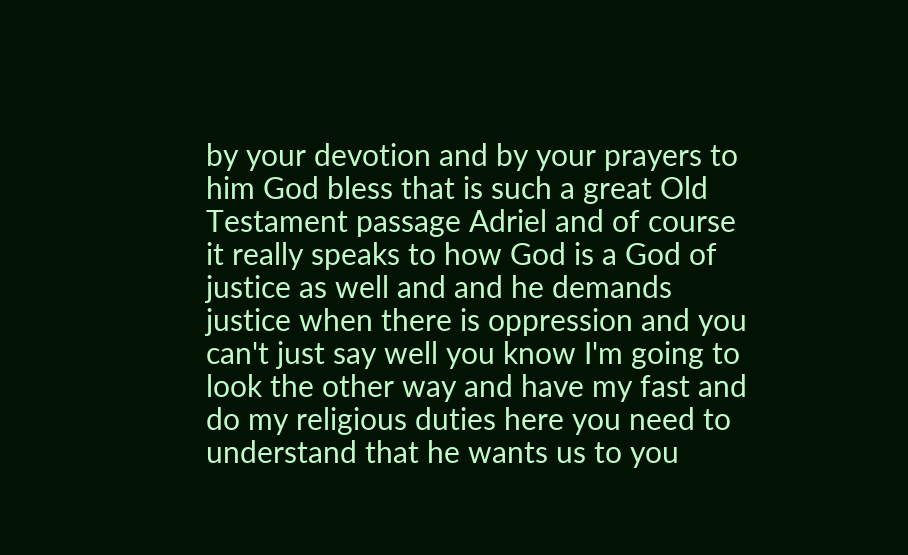by your devotion and by your prayers to him God bless that is such a great Old Testament passage Adriel and of course it really speaks to how God is a God of justice as well and and he demands justice when there is oppression and you can't just say well you know I'm going to look the other way and have my fast and do my religious duties here you need to understand that he wants us to you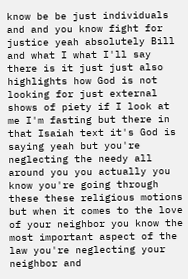know be be just individuals and and you know fight for justice yeah absolutely Bill and what I what I'll say there is it just just also highlights how God is not looking for just external shows of piety if I look at me I'm fasting but there in that Isaiah text it's God is saying yeah but you're neglecting the needy all around you you actually you know you're going through these these religious motions but when it comes to the love of your neighbor you know the most important aspect of the law you're neglecting your neighbor and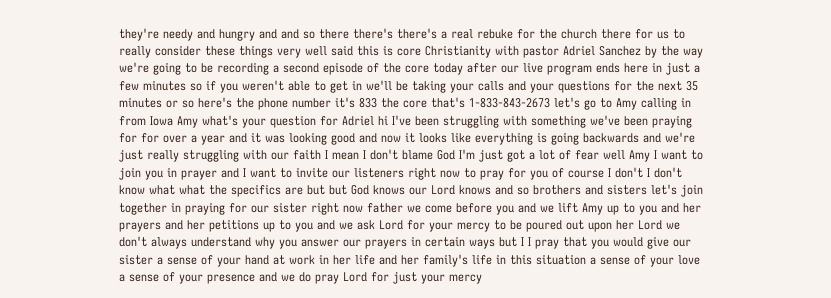they're needy and hungry and and so there there's there's a real rebuke for the church there for us to really consider these things very well said this is core Christianity with pastor Adriel Sanchez by the way we're going to be recording a second episode of the core today after our live program ends here in just a few minutes so if you weren't able to get in we'll be taking your calls and your questions for the next 35 minutes or so here's the phone number it's 833 the core that's 1-833-843-2673 let's go to Amy calling in from Iowa Amy what's your question for Adriel hi I've been struggling with something we've been praying for for over a year and it was looking good and now it looks like everything is going backwards and we're just really struggling with our faith I mean I don't blame God I'm just got a lot of fear well Amy I want to join you in prayer and I want to invite our listeners right now to pray for you of course I don't I don't know what what the specifics are but but God knows our Lord knows and so brothers and sisters let's join together in praying for our sister right now father we come before you and we lift Amy up to you and her prayers and her petitions up to you and we ask Lord for your mercy to be poured out upon her Lord we don't always understand why you answer our prayers in certain ways but I I pray that you would give our sister a sense of your hand at work in her life and her family's life in this situation a sense of your love a sense of your presence and we do pray Lord for just your mercy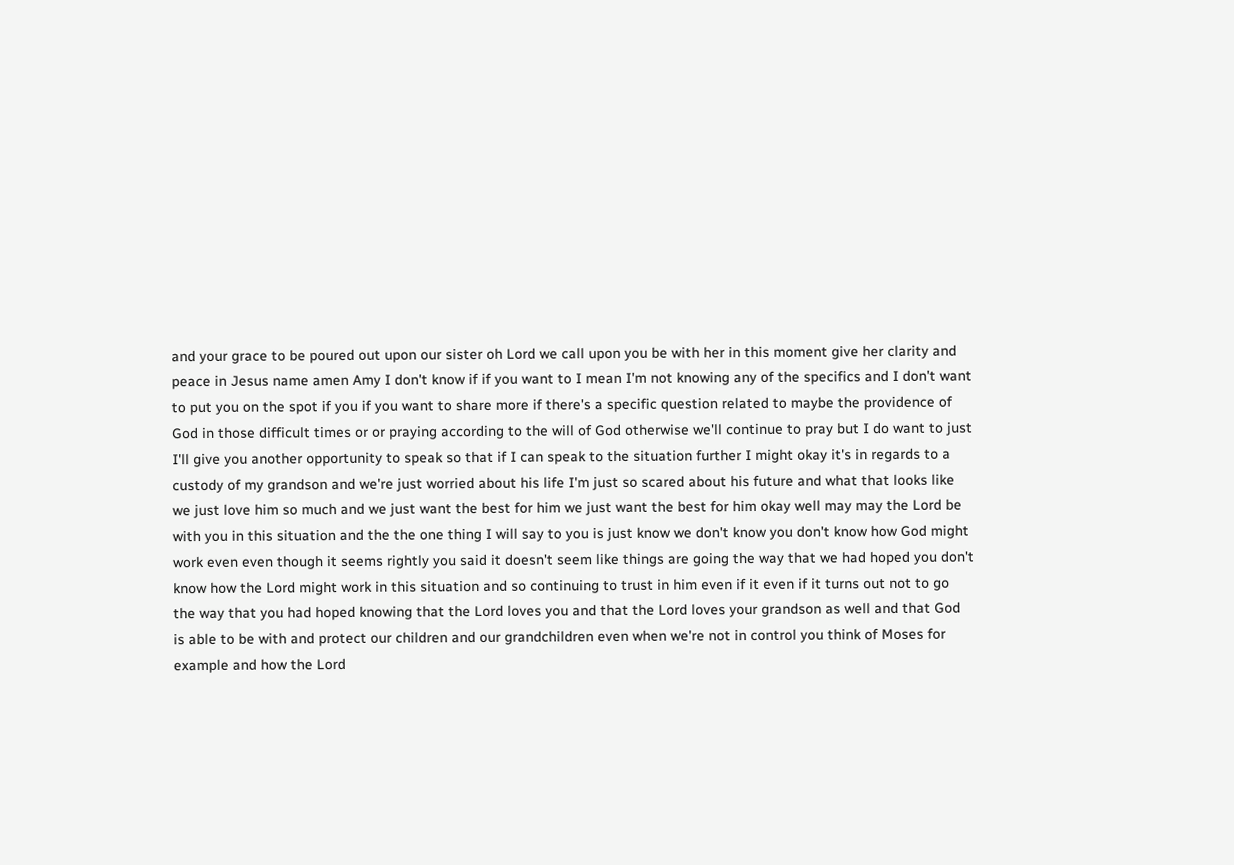and your grace to be poured out upon our sister oh Lord we call upon you be with her in this moment give her clarity and peace in Jesus name amen Amy I don't know if if you want to I mean I'm not knowing any of the specifics and I don't want to put you on the spot if you if you want to share more if there's a specific question related to maybe the providence of God in those difficult times or or praying according to the will of God otherwise we'll continue to pray but I do want to just I'll give you another opportunity to speak so that if I can speak to the situation further I might okay it's in regards to a custody of my grandson and we're just worried about his life I'm just so scared about his future and what that looks like we just love him so much and we just want the best for him we just want the best for him okay well may may the Lord be with you in this situation and the the one thing I will say to you is just know we don't know you don't know how God might work even even though it seems rightly you said it doesn't seem like things are going the way that we had hoped you don't know how the Lord might work in this situation and so continuing to trust in him even if it even if it turns out not to go the way that you had hoped knowing that the Lord loves you and that the Lord loves your grandson as well and that God is able to be with and protect our children and our grandchildren even when we're not in control you think of Moses for example and how the Lord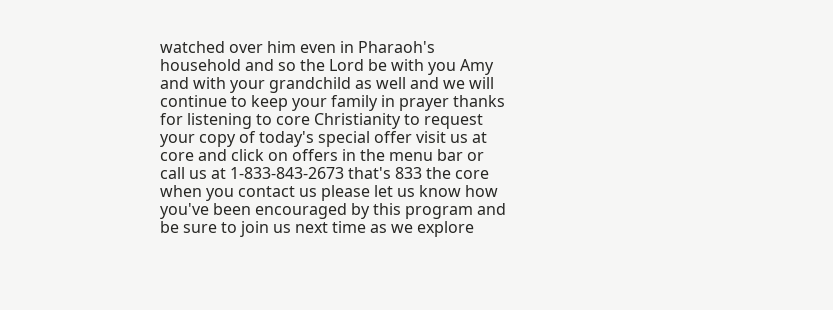watched over him even in Pharaoh's household and so the Lord be with you Amy and with your grandchild as well and we will continue to keep your family in prayer thanks for listening to core Christianity to request your copy of today's special offer visit us at core and click on offers in the menu bar or call us at 1-833-843-2673 that's 833 the core when you contact us please let us know how you've been encouraged by this program and be sure to join us next time as we explore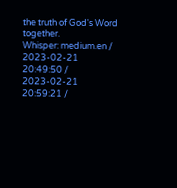the truth of God's Word together.
Whisper: medium.en / 2023-02-21 20:49:50 / 2023-02-21 20:59:21 /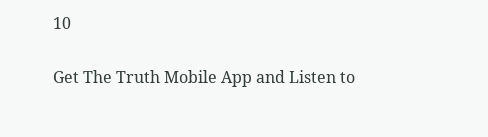10

Get The Truth Mobile App and Listen to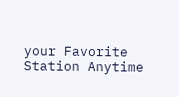your Favorite Station Anytime